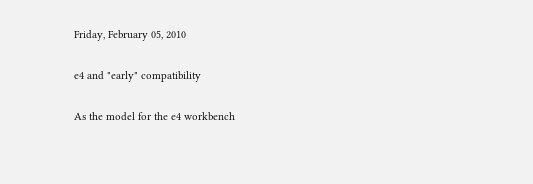Friday, February 05, 2010

e4 and "early" compatibility

As the model for the e4 workbench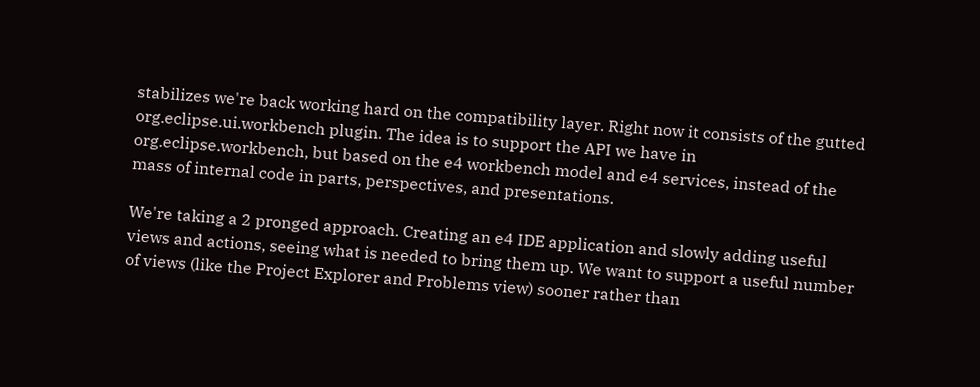stabilizes we're back working hard on the compatibility layer. Right now it consists of the gutted org.eclipse.ui.workbench plugin. The idea is to support the API we have in org.eclipse.workbench, but based on the e4 workbench model and e4 services, instead of the mass of internal code in parts, perspectives, and presentations.

We're taking a 2 pronged approach. Creating an e4 IDE application and slowly adding useful views and actions, seeing what is needed to bring them up. We want to support a useful number of views (like the Project Explorer and Problems view) sooner rather than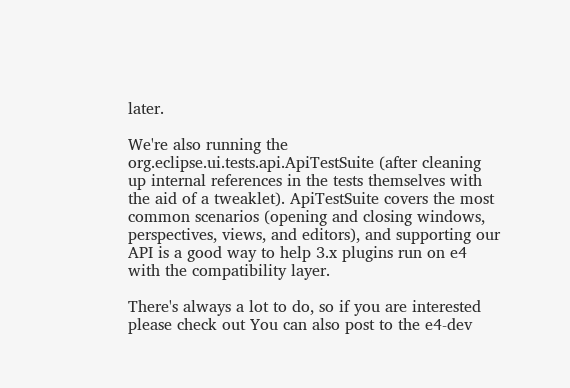later.

We're also running the org.eclipse.ui.tests.api.ApiTestSuite (after cleaning up internal references in the tests themselves with the aid of a tweaklet). ApiTestSuite covers the most common scenarios (opening and closing windows, perspectives, views, and editors), and supporting our API is a good way to help 3.x plugins run on e4 with the compatibility layer.

There's always a lot to do, so if you are interested please check out You can also post to the e4-dev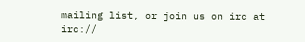mailing list, or join us on irc at irc://